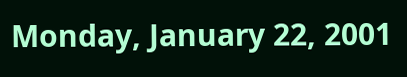Monday, January 22, 2001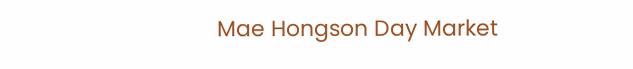Mae Hongson Day Market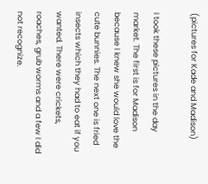(pictures for Kade and Madison)

I took these pictures in the day market. The first is for Madison because I knew she would love the cute bunnies. The next one is fried insects which they had to eat if you wanted. There were crickets, roaches, grub worms and a few I did not recognize.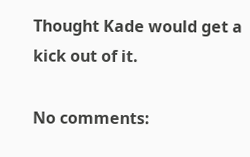Thought Kade would get a kick out of it.

No comments: